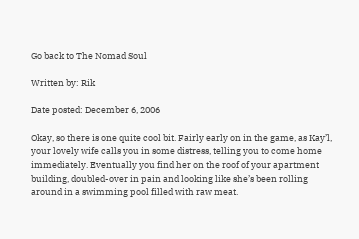Go back to The Nomad Soul

Written by: Rik

Date posted: December 6, 2006

Okay, so there is one quite cool bit. Fairly early on in the game, as Kay’l, your lovely wife calls you in some distress, telling you to come home immediately. Eventually you find her on the roof of your apartment building, doubled-over in pain and looking like she’s been rolling around in a swimming pool filled with raw meat.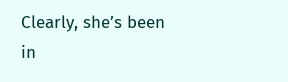Clearly, she’s been in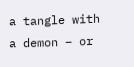a tangle with a demon – or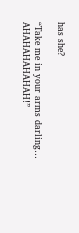has she?

“Take me in your arms darling… AHAHAHAHAHAH!”